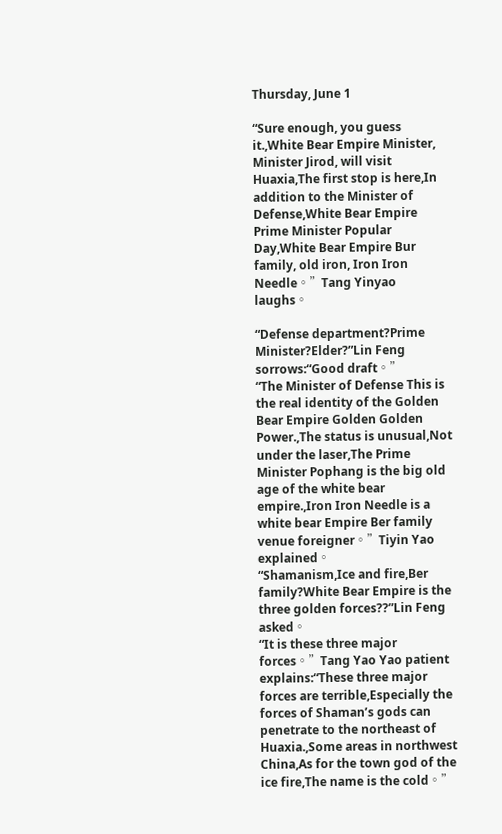Thursday, June 1

“Sure enough, you guess it.,White Bear Empire Minister, Minister Jirod, will visit Huaxia,The first stop is here,In addition to the Minister of Defense,White Bear Empire Prime Minister Popular Day,White Bear Empire Bur family, old iron, Iron Iron Needle。”Tang Yinyao laughs。

“Defense department?Prime Minister?Elder?”Lin Feng sorrows:“Good draft。”
“The Minister of Defense This is the real identity of the Golden Bear Empire Golden Golden Power.,The status is unusual,Not under the laser,The Prime Minister Pophang is the big old age of the white bear empire.,Iron Iron Needle is a white bear Empire Ber family venue foreigner。”Tiyin Yao explained。
“Shamanism,Ice and fire,Ber family?White Bear Empire is the three golden forces??”Lin Feng asked。
“It is these three major forces。”Tang Yao Yao patient explains:“These three major forces are terrible,Especially the forces of Shaman’s gods can penetrate to the northeast of Huaxia.,Some areas in northwest China,As for the town god of the ice fire,The name is the cold。”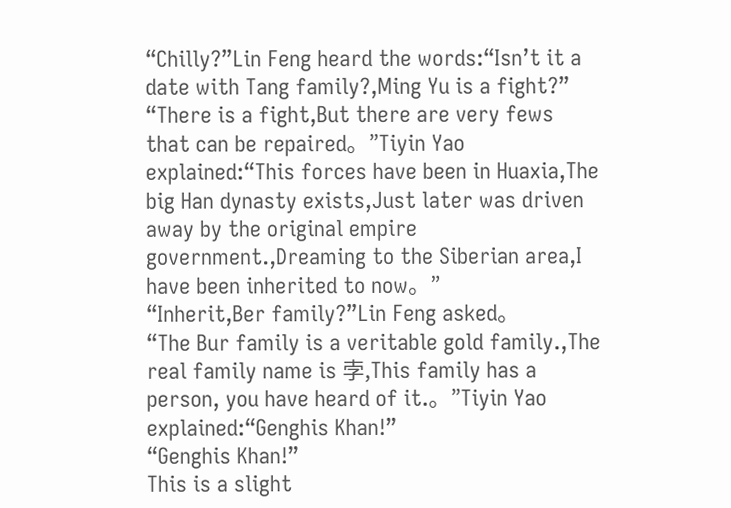“Chilly?”Lin Feng heard the words:“Isn’t it a date with Tang family?,Ming Yu is a fight?”
“There is a fight,But there are very fews that can be repaired。”Tiyin Yao explained:“This forces have been in Huaxia,The big Han dynasty exists,Just later was driven away by the original empire government.,Dreaming to the Siberian area,I have been inherited to now。”
“Inherit,Ber family?”Lin Feng asked。
“The Bur family is a veritable gold family.,The real family name is 孛,This family has a person, you have heard of it.。”Tiyin Yao explained:“Genghis Khan!”
“Genghis Khan!”
This is a slight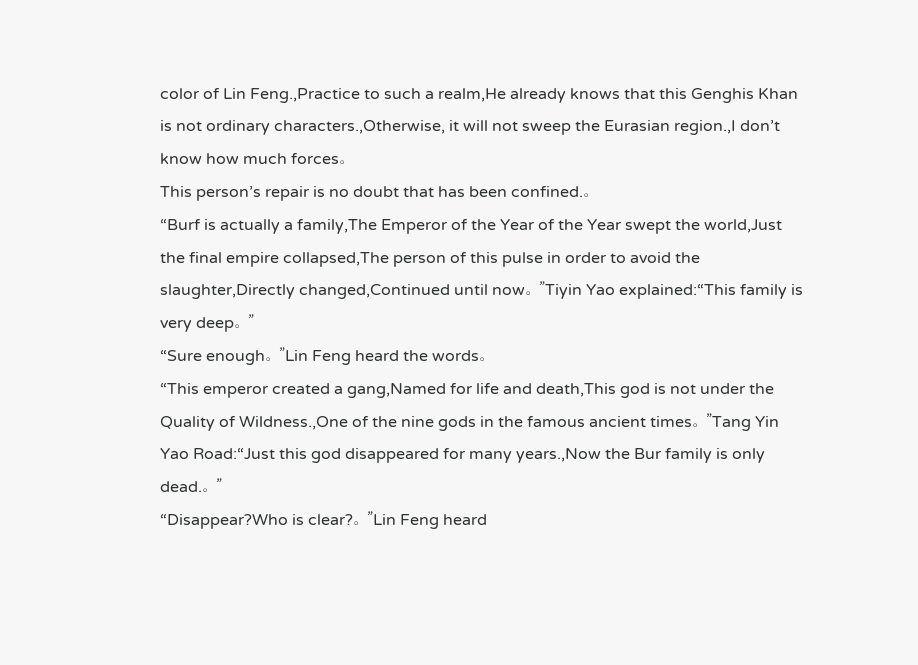color of Lin Feng.,Practice to such a realm,He already knows that this Genghis Khan is not ordinary characters.,Otherwise, it will not sweep the Eurasian region.,I don’t know how much forces。
This person’s repair is no doubt that has been confined.。
“Burf is actually a family,The Emperor of the Year of the Year swept the world,Just the final empire collapsed,The person of this pulse in order to avoid the slaughter,Directly changed,Continued until now。”Tiyin Yao explained:“This family is very deep。”
“Sure enough。”Lin Feng heard the words。
“This emperor created a gang,Named for life and death,This god is not under the Quality of Wildness.,One of the nine gods in the famous ancient times。”Tang Yin Yao Road:“Just this god disappeared for many years.,Now the Bur family is only dead.。”
“Disappear?Who is clear?。”Lin Feng heard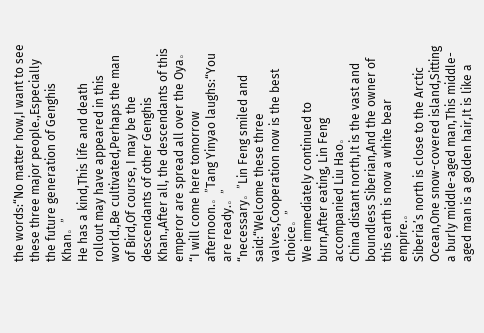the words:“No matter how,I want to see these three major people.,Especially the future generation of Genghis Khan。”
He has a kind,This life and death rollout may have appeared in this world.,Be cultivated,Perhaps the man of Bird,Of course, I may be the descendants of other Genghis Khan.,After all, the descendants of this emperor are spread all over the Oya。
“I will come here tomorrow afternoon.。”Tang Yinyao laughs:“You are ready.。”
“necessary。”Lin Feng smiled and said:“Welcome these three valves,Cooperation now is the best choice。”
We immediately continued to burn,After eating, Lin Feng accompanied Liu Hao。
China distant north,It is the vast and boundless Siberian,And the owner of this earth is now a white bear empire.。
Siberia’s north is close to the Arctic Ocean,One snow-covered island,Sitting a burly middle-aged man,This middle-aged man is a golden hair,It is like a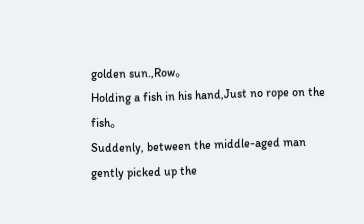golden sun.,Row。
Holding a fish in his hand,Just no rope on the fish。
Suddenly, between the middle-aged man gently picked up the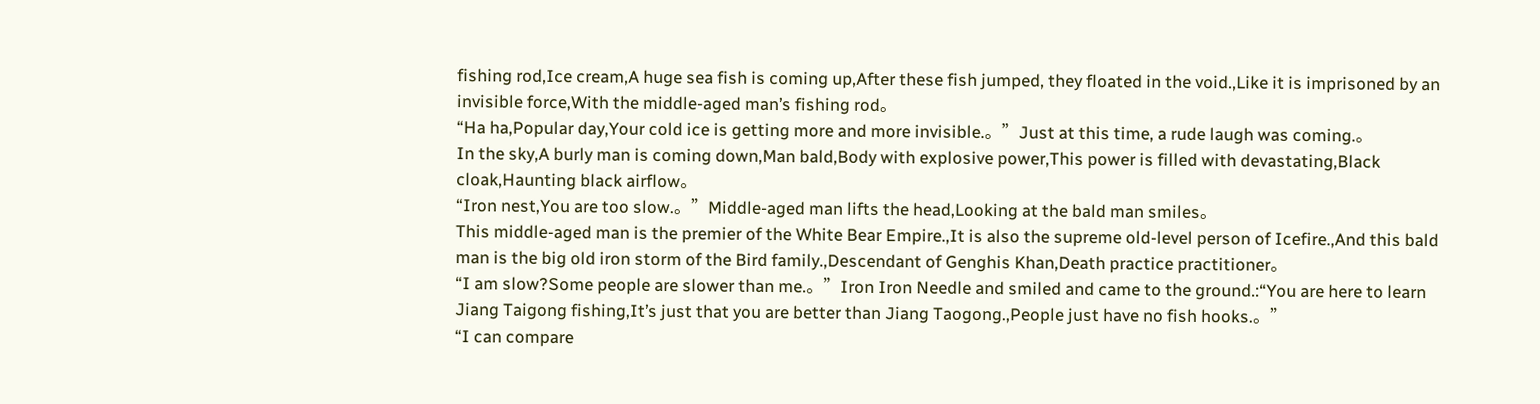fishing rod,Ice cream,A huge sea fish is coming up,After these fish jumped, they floated in the void.,Like it is imprisoned by an invisible force,With the middle-aged man’s fishing rod。
“Ha ha,Popular day,Your cold ice is getting more and more invisible.。”Just at this time, a rude laugh was coming.。
In the sky,A burly man is coming down,Man bald,Body with explosive power,This power is filled with devastating,Black cloak,Haunting black airflow。
“Iron nest,You are too slow.。”Middle-aged man lifts the head,Looking at the bald man smiles。
This middle-aged man is the premier of the White Bear Empire.,It is also the supreme old-level person of Icefire.,And this bald man is the big old iron storm of the Bird family.,Descendant of Genghis Khan,Death practice practitioner。
“I am slow?Some people are slower than me.。”Iron Iron Needle and smiled and came to the ground.:“You are here to learn Jiang Taigong fishing,It’s just that you are better than Jiang Taogong.,People just have no fish hooks.。”
“I can compare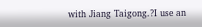with Jiang Taigong.?I use an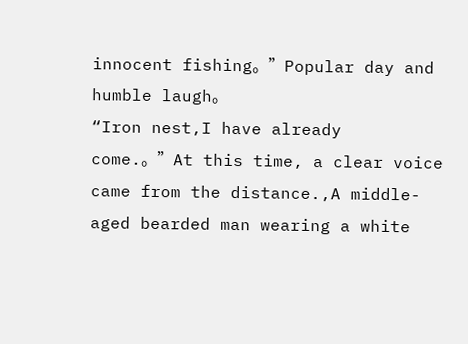innocent fishing。”Popular day and humble laugh。
“Iron nest,I have already come.。”At this time, a clear voice came from the distance.,A middle-aged bearded man wearing a white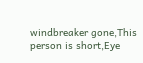windbreaker gone,This person is short,Eye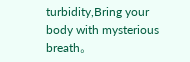turbidity,Bring your body with mysterious breath。